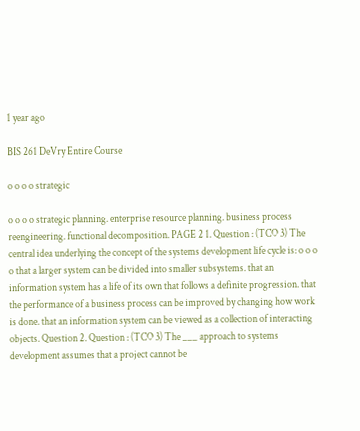1 year ago

BIS 261 DeVry Entire Course

o o o o strategic

o o o o strategic planning. enterprise resource planning. business process reengineering. functional decomposition. PAGE 2 1. Question : (TCO 3) The central idea underlying the concept of the systems development life cycle is: o o o o that a larger system can be divided into smaller subsystems. that an information system has a life of its own that follows a definite progression. that the performance of a business process can be improved by changing how work is done. that an information system can be viewed as a collection of interacting objects. Question 2. Question : (TCO 3) The ___ approach to systems development assumes that a project cannot be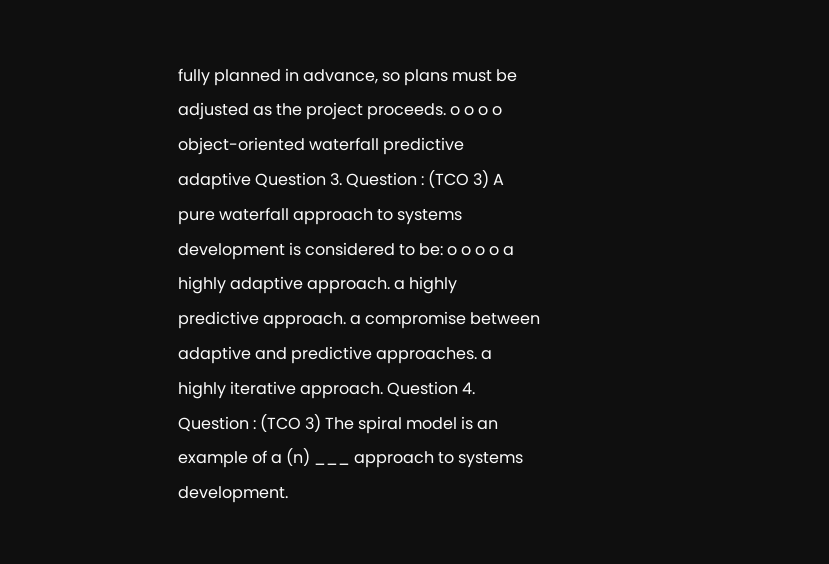fully planned in advance, so plans must be adjusted as the project proceeds. o o o o object-oriented waterfall predictive adaptive Question 3. Question : (TCO 3) A pure waterfall approach to systems development is considered to be: o o o o a highly adaptive approach. a highly predictive approach. a compromise between adaptive and predictive approaches. a highly iterative approach. Question 4. Question : (TCO 3) The spiral model is an example of a (n) ___ approach to systems development.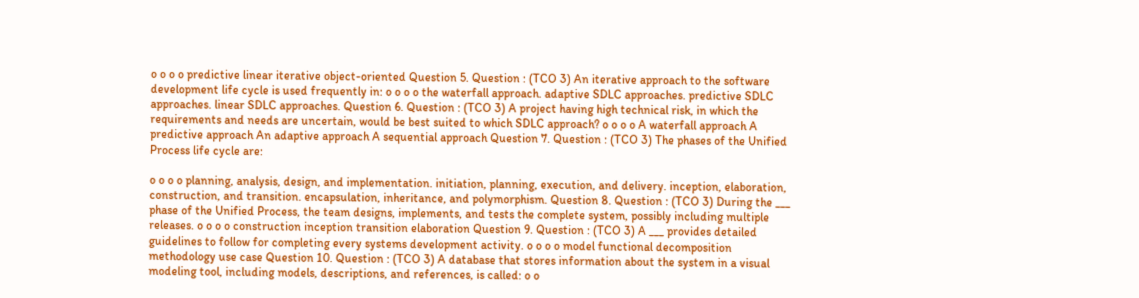o o o o predictive linear iterative object-oriented Question 5. Question : (TCO 3) An iterative approach to the software development life cycle is used frequently in: o o o o the waterfall approach. adaptive SDLC approaches. predictive SDLC approaches. linear SDLC approaches. Question 6. Question : (TCO 3) A project having high technical risk, in which the requirements and needs are uncertain, would be best suited to which SDLC approach? o o o o A waterfall approach A predictive approach An adaptive approach A sequential approach Question 7. Question : (TCO 3) The phases of the Unified Process life cycle are:

o o o o planning, analysis, design, and implementation. initiation, planning, execution, and delivery. inception, elaboration, construction, and transition. encapsulation, inheritance, and polymorphism. Question 8. Question : (TCO 3) During the ___ phase of the Unified Process, the team designs, implements, and tests the complete system, possibly including multiple releases. o o o o construction inception transition elaboration Question 9. Question : (TCO 3) A ___ provides detailed guidelines to follow for completing every systems development activity. o o o o model functional decomposition methodology use case Question 10. Question : (TCO 3) A database that stores information about the system in a visual modeling tool, including models, descriptions, and references, is called: o o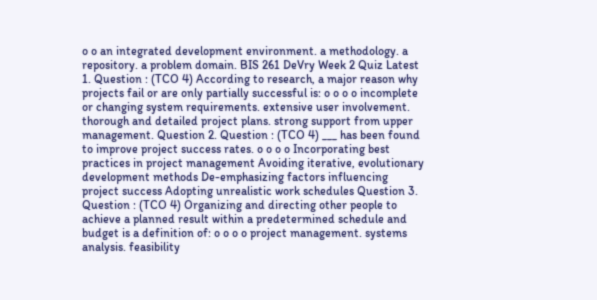o o an integrated development environment. a methodology. a repository. a problem domain. BIS 261 DeVry Week 2 Quiz Latest 1. Question : (TCO 4) According to research, a major reason why projects fail or are only partially successful is: o o o o incomplete or changing system requirements. extensive user involvement. thorough and detailed project plans. strong support from upper management. Question 2. Question : (TCO 4) ___ has been found to improve project success rates. o o o o Incorporating best practices in project management Avoiding iterative, evolutionary development methods De-emphasizing factors influencing project success Adopting unrealistic work schedules Question 3. Question : (TCO 4) Organizing and directing other people to achieve a planned result within a predetermined schedule and budget is a definition of: o o o o project management. systems analysis. feasibility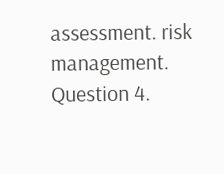assessment. risk management. Question 4.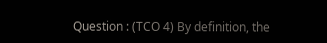Question : (TCO 4) By definition, the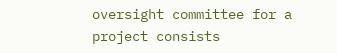oversight committee for a project consists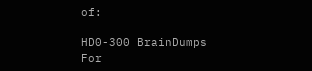of:

HD0-300 BrainDumps For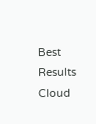Best Results
Cloud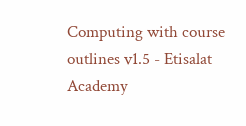Computing with course outlines v1.5 - Etisalat Academy